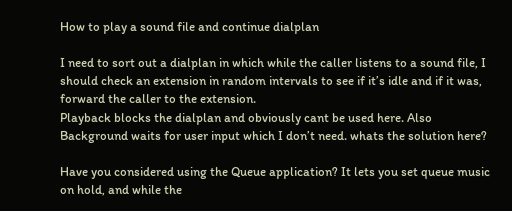How to play a sound file and continue dialplan

I need to sort out a dialplan in which while the caller listens to a sound file, I should check an extension in random intervals to see if it’s idle and if it was, forward the caller to the extension.
Playback blocks the dialplan and obviously cant be used here. Also Background waits for user input which I don’t need. whats the solution here?

Have you considered using the Queue application? It lets you set queue music on hold, and while the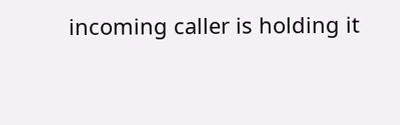incoming caller is holding it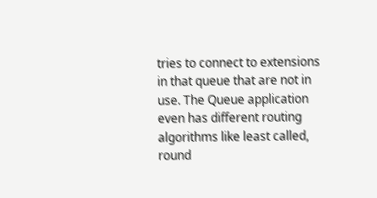tries to connect to extensions in that queue that are not in use. The Queue application even has different routing algorithms like least called, round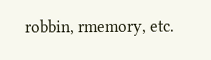robbin, rmemory, etc.